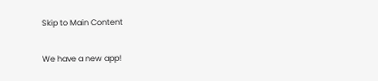Skip to Main Content

We have a new app!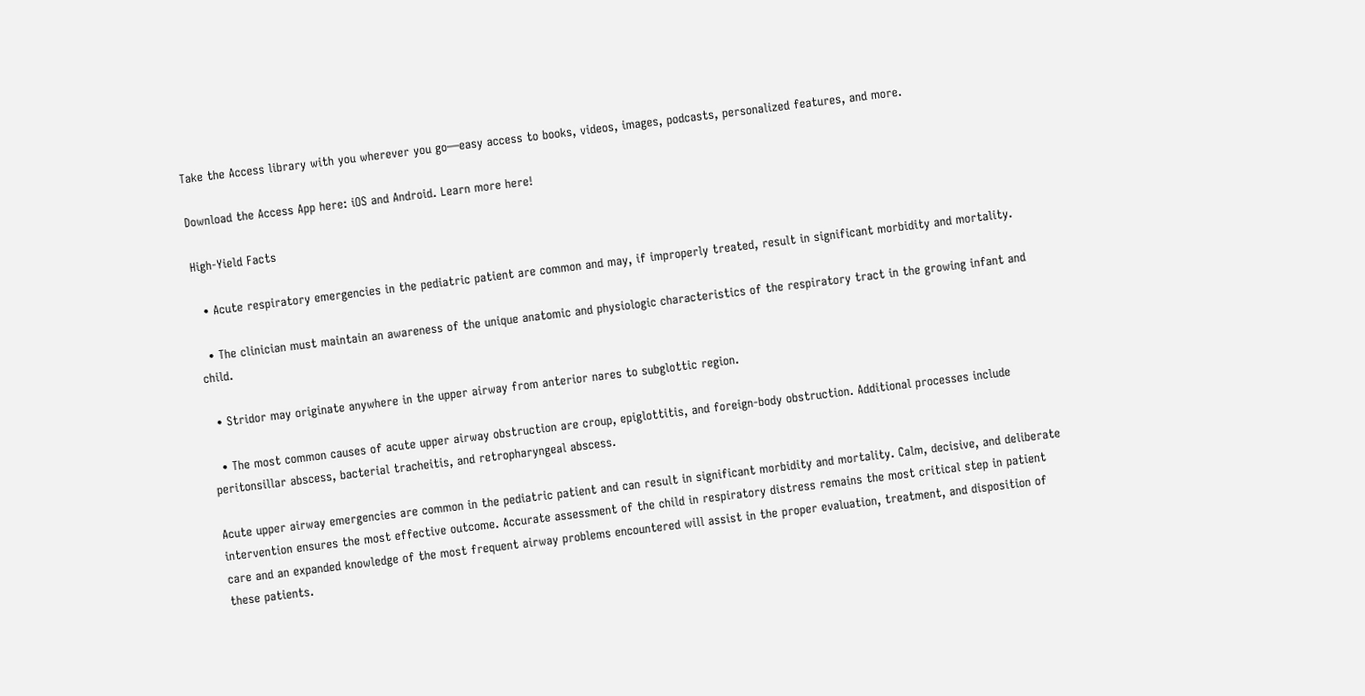Take the Access library with you wherever you go—easy access to books, videos, images, podcasts, personalized features, and more.

Download the Access App here: iOS and Android. Learn more here!

High-Yield Facts

  • Acute respiratory emergencies in the pediatric patient are common and may, if improperly treated, result in significant morbidity and mortality.

  • The clinician must maintain an awareness of the unique anatomic and physiologic characteristics of the respiratory tract in the growing infant and child.

  • Stridor may originate anywhere in the upper airway from anterior nares to subglottic region.

  • The most common causes of acute upper airway obstruction are croup, epiglottitis, and foreign-body obstruction. Additional processes include peritonsillar abscess, bacterial tracheitis, and retropharyngeal abscess.

Acute upper airway emergencies are common in the pediatric patient and can result in significant morbidity and mortality. Calm, decisive, and deliberate intervention ensures the most effective outcome. Accurate assessment of the child in respiratory distress remains the most critical step in patient care and an expanded knowledge of the most frequent airway problems encountered will assist in the proper evaluation, treatment, and disposition of these patients.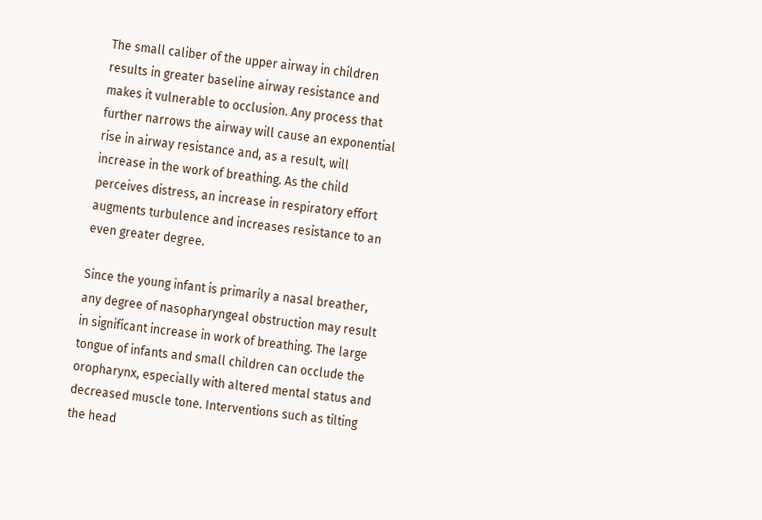The small caliber of the upper airway in children results in greater baseline airway resistance and makes it vulnerable to occlusion. Any process that further narrows the airway will cause an exponential rise in airway resistance and, as a result, will increase in the work of breathing. As the child perceives distress, an increase in respiratory effort augments turbulence and increases resistance to an even greater degree.

Since the young infant is primarily a nasal breather, any degree of nasopharyngeal obstruction may result in significant increase in work of breathing. The large tongue of infants and small children can occlude the oropharynx, especially with altered mental status and decreased muscle tone. Interventions such as tilting the head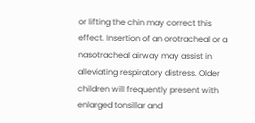or lifting the chin may correct this effect. Insertion of an orotracheal or a nasotracheal airway may assist in alleviating respiratory distress. Older children will frequently present with enlarged tonsillar and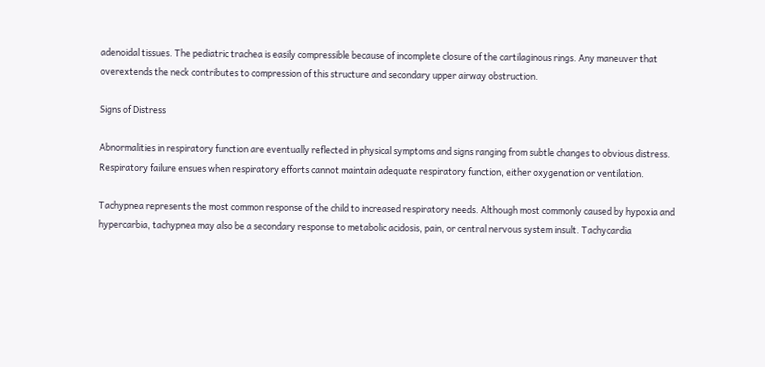adenoidal tissues. The pediatric trachea is easily compressible because of incomplete closure of the cartilaginous rings. Any maneuver that overextends the neck contributes to compression of this structure and secondary upper airway obstruction.

Signs of Distress

Abnormalities in respiratory function are eventually reflected in physical symptoms and signs ranging from subtle changes to obvious distress. Respiratory failure ensues when respiratory efforts cannot maintain adequate respiratory function, either oxygenation or ventilation.

Tachypnea represents the most common response of the child to increased respiratory needs. Although most commonly caused by hypoxia and hypercarbia, tachypnea may also be a secondary response to metabolic acidosis, pain, or central nervous system insult. Tachycardia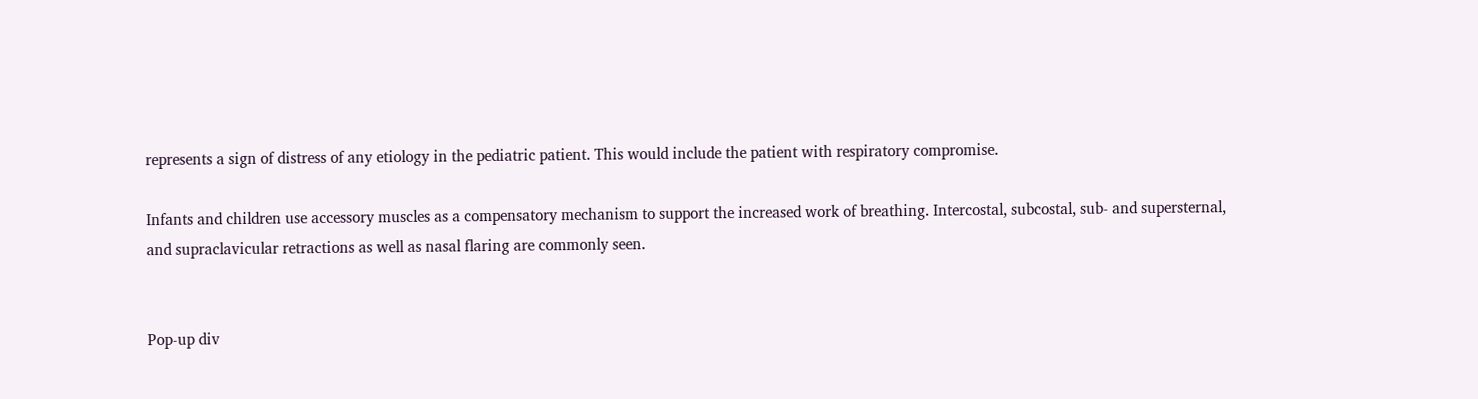represents a sign of distress of any etiology in the pediatric patient. This would include the patient with respiratory compromise.

Infants and children use accessory muscles as a compensatory mechanism to support the increased work of breathing. Intercostal, subcostal, sub- and supersternal, and supraclavicular retractions as well as nasal flaring are commonly seen.


Pop-up div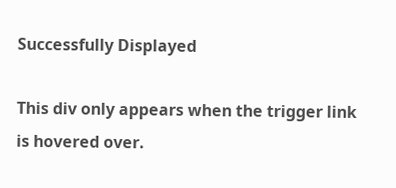Successfully Displayed

This div only appears when the trigger link is hovered over.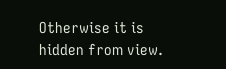Otherwise it is hidden from view.